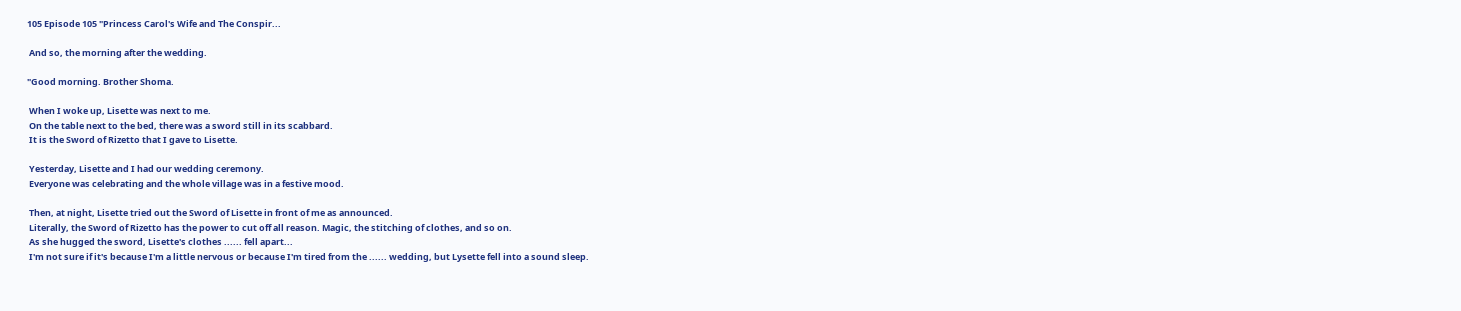105 Episode 105 "Princess Carol's Wife and The Conspir...

 And so, the morning after the wedding.

"Good morning. Brother Shoma.

 When I woke up, Lisette was next to me.
 On the table next to the bed, there was a sword still in its scabbard.
 It is the Sword of Rizetto that I gave to Lisette.

 Yesterday, Lisette and I had our wedding ceremony.
 Everyone was celebrating and the whole village was in a festive mood.

 Then, at night, Lisette tried out the Sword of Lisette in front of me as announced.
 Literally, the Sword of Rizetto has the power to cut off all reason. Magic, the stitching of clothes, and so on.
 As she hugged the sword, Lisette's clothes ...... fell apart...
 I'm not sure if it's because I'm a little nervous or because I'm tired from the ...... wedding, but Lysette fell into a sound sleep.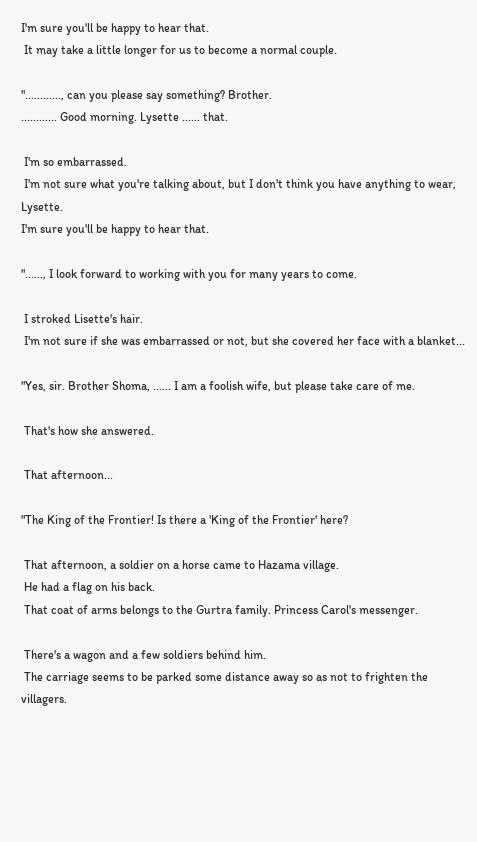I'm sure you'll be happy to hear that.
 It may take a little longer for us to become a normal couple.

"............, can you please say something? Brother.
............ Good morning. Lysette ...... that.

 I'm so embarrassed.
 I'm not sure what you're talking about, but I don't think you have anything to wear, Lysette.
I'm sure you'll be happy to hear that.

"......, I look forward to working with you for many years to come.

 I stroked Lisette's hair.
 I'm not sure if she was embarrassed or not, but she covered her face with a blanket...

"Yes, sir. Brother Shoma, ...... I am a foolish wife, but please take care of me.

 That's how she answered.

 That afternoon...

"The King of the Frontier! Is there a 'King of the Frontier' here?

 That afternoon, a soldier on a horse came to Hazama village.
 He had a flag on his back.
 That coat of arms belongs to the Gurtra family. Princess Carol's messenger.

 There's a wagon and a few soldiers behind him.
 The carriage seems to be parked some distance away so as not to frighten the villagers.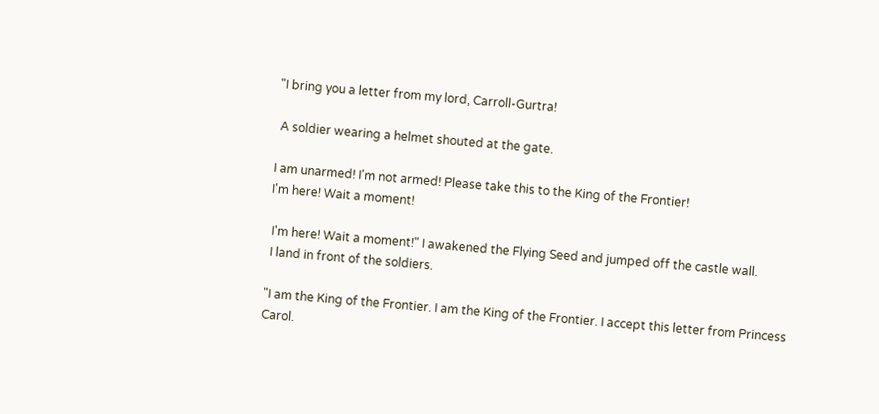"I bring you a letter from my lord, Carroll-Gurtra!

 A soldier wearing a helmet shouted at the gate.

I am unarmed! I'm not armed! Please take this to the King of the Frontier!
I'm here! Wait a moment!

 I'm here! Wait a moment!" I awakened the Flying Seed and jumped off the castle wall.
 I land in front of the soldiers.

"I am the King of the Frontier. I am the King of the Frontier. I accept this letter from Princess Carol.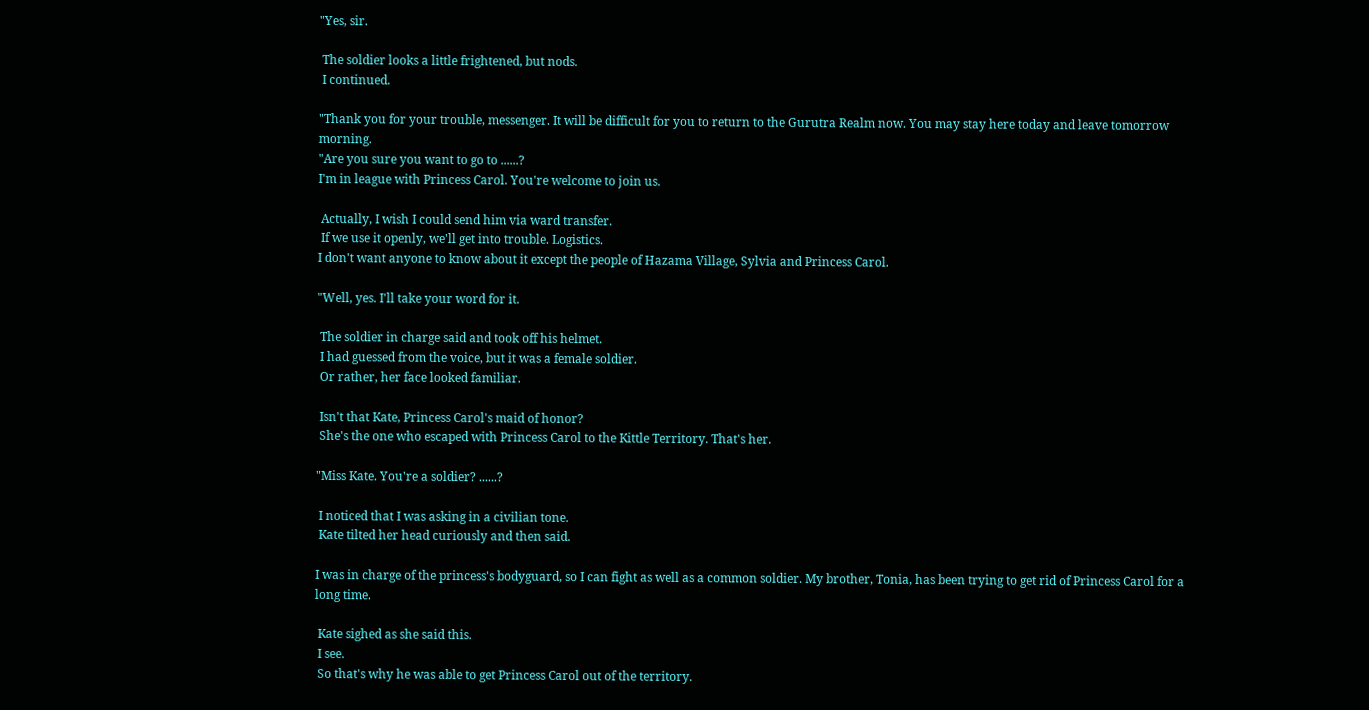"Yes, sir.

 The soldier looks a little frightened, but nods.
 I continued.

"Thank you for your trouble, messenger. It will be difficult for you to return to the Gurutra Realm now. You may stay here today and leave tomorrow morning.
"Are you sure you want to go to ......?
I'm in league with Princess Carol. You're welcome to join us.

 Actually, I wish I could send him via ward transfer.
 If we use it openly, we'll get into trouble. Logistics.
I don't want anyone to know about it except the people of Hazama Village, Sylvia and Princess Carol.

"Well, yes. I'll take your word for it.

 The soldier in charge said and took off his helmet.
 I had guessed from the voice, but it was a female soldier.
 Or rather, her face looked familiar.

 Isn't that Kate, Princess Carol's maid of honor?
 She's the one who escaped with Princess Carol to the Kittle Territory. That's her.

"Miss Kate. You're a soldier? ......?

 I noticed that I was asking in a civilian tone.
 Kate tilted her head curiously and then said.

I was in charge of the princess's bodyguard, so I can fight as well as a common soldier. My brother, Tonia, has been trying to get rid of Princess Carol for a long time.

 Kate sighed as she said this.
 I see.
 So that's why he was able to get Princess Carol out of the territory.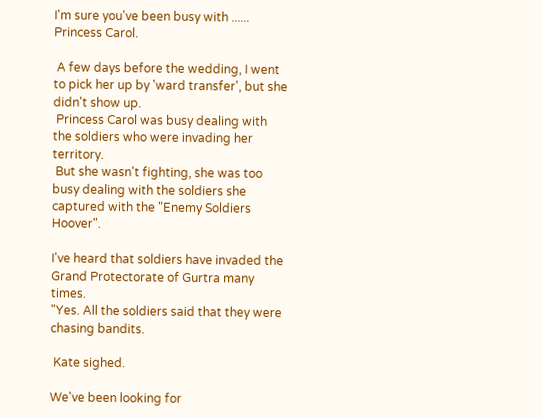I'm sure you've been busy with ...... Princess Carol.

 A few days before the wedding, I went to pick her up by 'ward transfer', but she didn't show up.
 Princess Carol was busy dealing with the soldiers who were invading her territory.
 But she wasn't fighting, she was too busy dealing with the soldiers she captured with the "Enemy Soldiers Hoover".

I've heard that soldiers have invaded the Grand Protectorate of Gurtra many times.
"Yes. All the soldiers said that they were chasing bandits.

 Kate sighed.

We've been looking for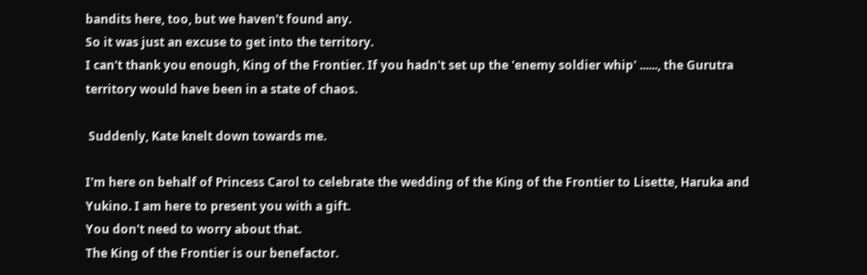bandits here, too, but we haven't found any.
So it was just an excuse to get into the territory.
I can't thank you enough, King of the Frontier. If you hadn't set up the 'enemy soldier whip' ......, the Gurutra territory would have been in a state of chaos.

 Suddenly, Kate knelt down towards me.

I'm here on behalf of Princess Carol to celebrate the wedding of the King of the Frontier to Lisette, Haruka and Yukino. I am here to present you with a gift.
You don't need to worry about that.
The King of the Frontier is our benefactor.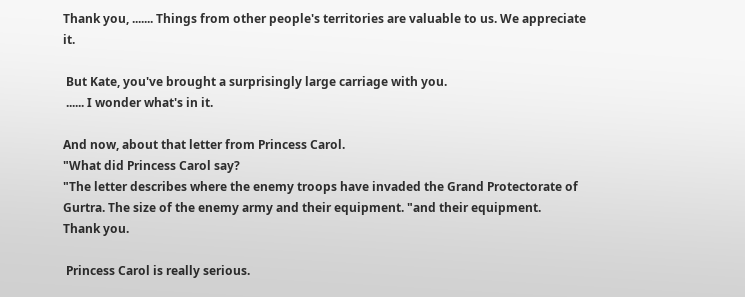Thank you, ....... Things from other people's territories are valuable to us. We appreciate it.

 But Kate, you've brought a surprisingly large carriage with you.
 ...... I wonder what's in it.

And now, about that letter from Princess Carol.
"What did Princess Carol say?
"The letter describes where the enemy troops have invaded the Grand Protectorate of Gurtra. The size of the enemy army and their equipment. "and their equipment.
Thank you.

 Princess Carol is really serious.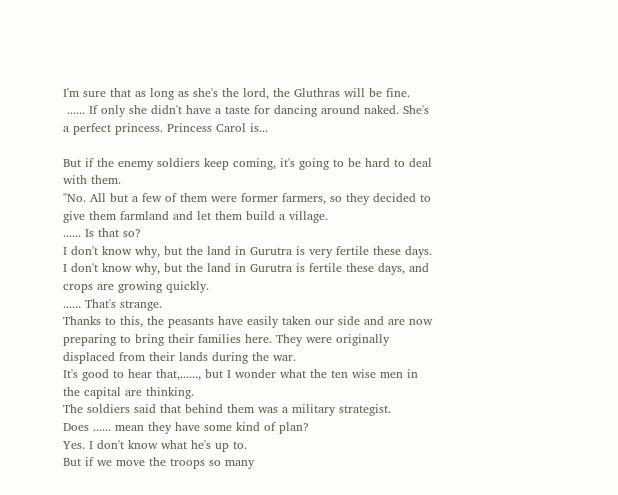I'm sure that as long as she's the lord, the Gluthras will be fine.
 ...... If only she didn't have a taste for dancing around naked. She's a perfect princess. Princess Carol is...

But if the enemy soldiers keep coming, it's going to be hard to deal with them.
"No. All but a few of them were former farmers, so they decided to give them farmland and let them build a village.
...... Is that so?
I don't know why, but the land in Gurutra is very fertile these days. I don't know why, but the land in Gurutra is fertile these days, and crops are growing quickly.
...... That's strange.
Thanks to this, the peasants have easily taken our side and are now preparing to bring their families here. They were originally displaced from their lands during the war.
It's good to hear that,......, but I wonder what the ten wise men in the capital are thinking.
The soldiers said that behind them was a military strategist.
Does ...... mean they have some kind of plan?
Yes. I don't know what he's up to.
But if we move the troops so many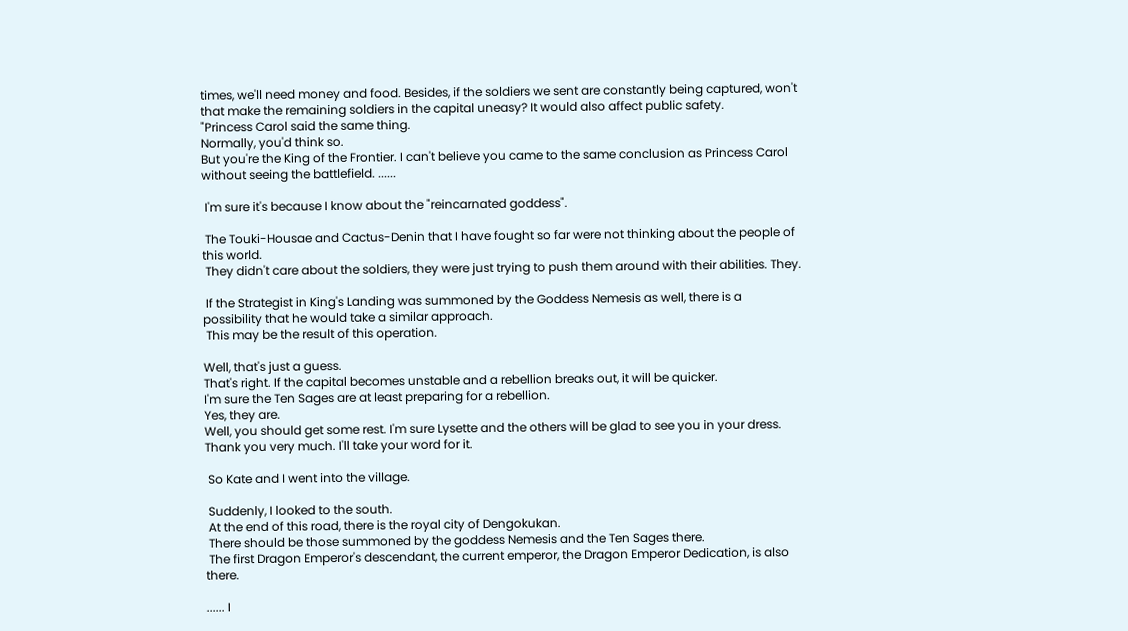times, we'll need money and food. Besides, if the soldiers we sent are constantly being captured, won't that make the remaining soldiers in the capital uneasy? It would also affect public safety.
"Princess Carol said the same thing.
Normally, you'd think so.
But you're the King of the Frontier. I can't believe you came to the same conclusion as Princess Carol without seeing the battlefield. ......

 I'm sure it's because I know about the "reincarnated goddess".

 The Touki-Housae and Cactus-Denin that I have fought so far were not thinking about the people of this world.
 They didn't care about the soldiers, they were just trying to push them around with their abilities. They.

 If the Strategist in King's Landing was summoned by the Goddess Nemesis as well, there is a possibility that he would take a similar approach.
 This may be the result of this operation.

Well, that's just a guess.
That's right. If the capital becomes unstable and a rebellion breaks out, it will be quicker.
I'm sure the Ten Sages are at least preparing for a rebellion.
Yes, they are.
Well, you should get some rest. I'm sure Lysette and the others will be glad to see you in your dress.
Thank you very much. I'll take your word for it.

 So Kate and I went into the village.

 Suddenly, I looked to the south.
 At the end of this road, there is the royal city of Dengokukan.
 There should be those summoned by the goddess Nemesis and the Ten Sages there.
 The first Dragon Emperor's descendant, the current emperor, the Dragon Emperor Dedication, is also there.

...... I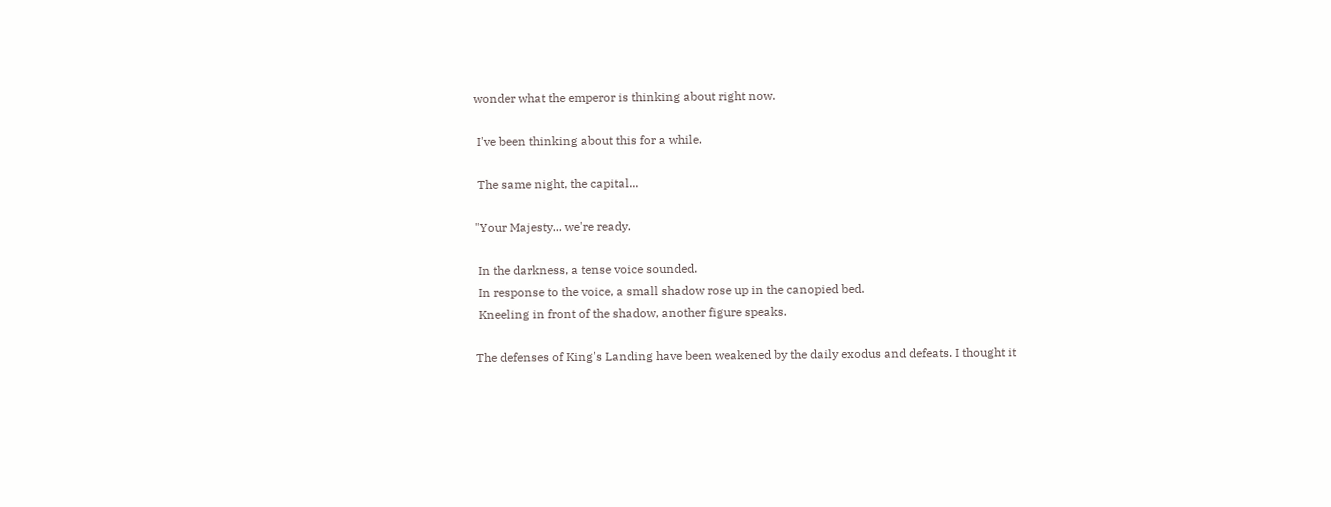wonder what the emperor is thinking about right now.

 I've been thinking about this for a while.

 The same night, the capital...

"Your Majesty... we're ready.

 In the darkness, a tense voice sounded.
 In response to the voice, a small shadow rose up in the canopied bed.
 Kneeling in front of the shadow, another figure speaks.

The defenses of King's Landing have been weakened by the daily exodus and defeats. I thought it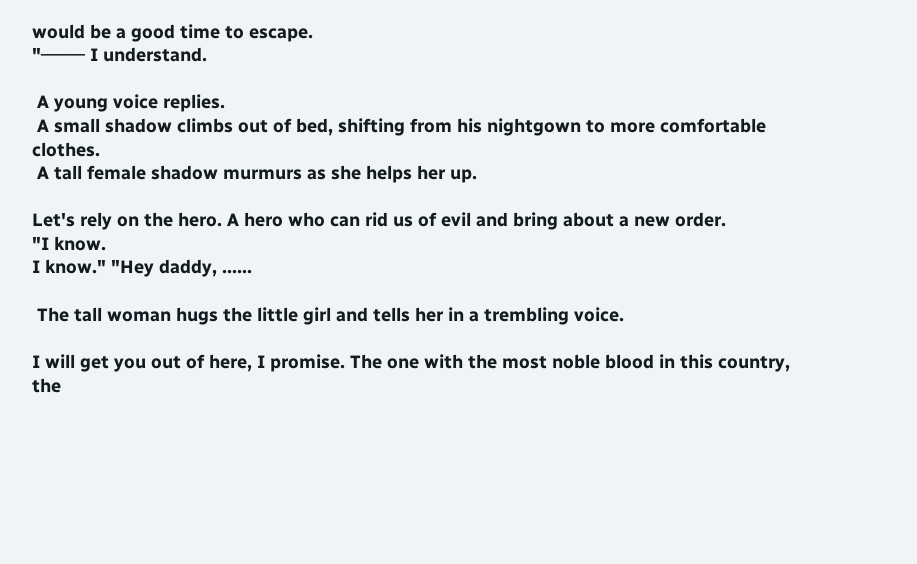would be a good time to escape.
"──── I understand.

 A young voice replies.
 A small shadow climbs out of bed, shifting from his nightgown to more comfortable clothes.
 A tall female shadow murmurs as she helps her up.

Let's rely on the hero. A hero who can rid us of evil and bring about a new order.
"I know.
I know." "Hey daddy, ......

 The tall woman hugs the little girl and tells her in a trembling voice.

I will get you out of here, I promise. The one with the most noble blood in this country, the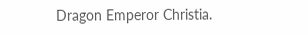Dragon Emperor Christia.